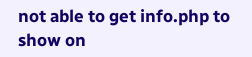not able to get info.php to show on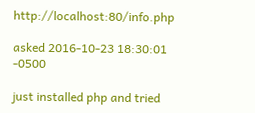http://localhost:80/info.php

asked 2016-10-23 18:30:01 -0500

just installed php and tried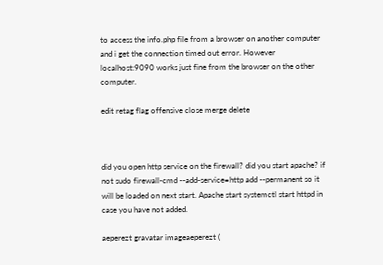to access the info.php file from a browser on another computer and i get the connection timed out error. However localhost:9090 works just fine from the browser on the other computer.

edit retag flag offensive close merge delete



did you open http service on the firewall? did you start apache? if not sudo firewall-cmd --add-service=http add --permanent so it will be loaded on next start. Apache start systemctl start httpd in case you have not added.

aeperezt gravatar imageaeperezt (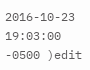2016-10-23 19:03:00 -0500 )edit